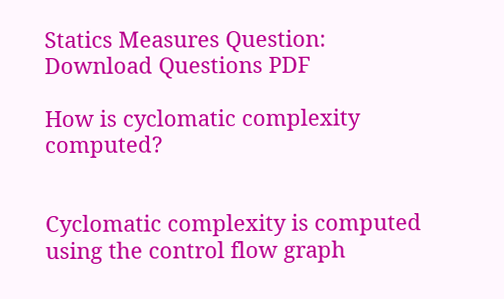Statics Measures Question:
Download Questions PDF

How is cyclomatic complexity computed?


Cyclomatic complexity is computed using the control flow graph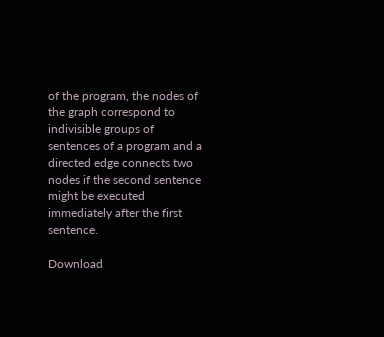of the program, the nodes of the graph correspond to indivisible groups of sentences of a program and a directed edge connects two nodes if the second sentence might be executed immediately after the first sentence.

Download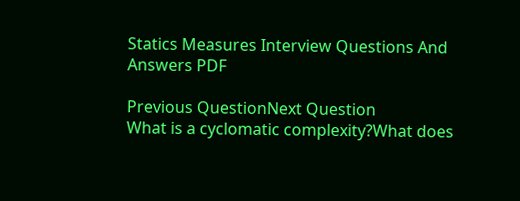Statics Measures Interview Questions And Answers PDF

Previous QuestionNext Question
What is a cyclomatic complexity?What does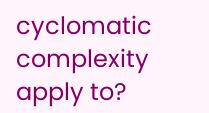cyclomatic complexity apply to?